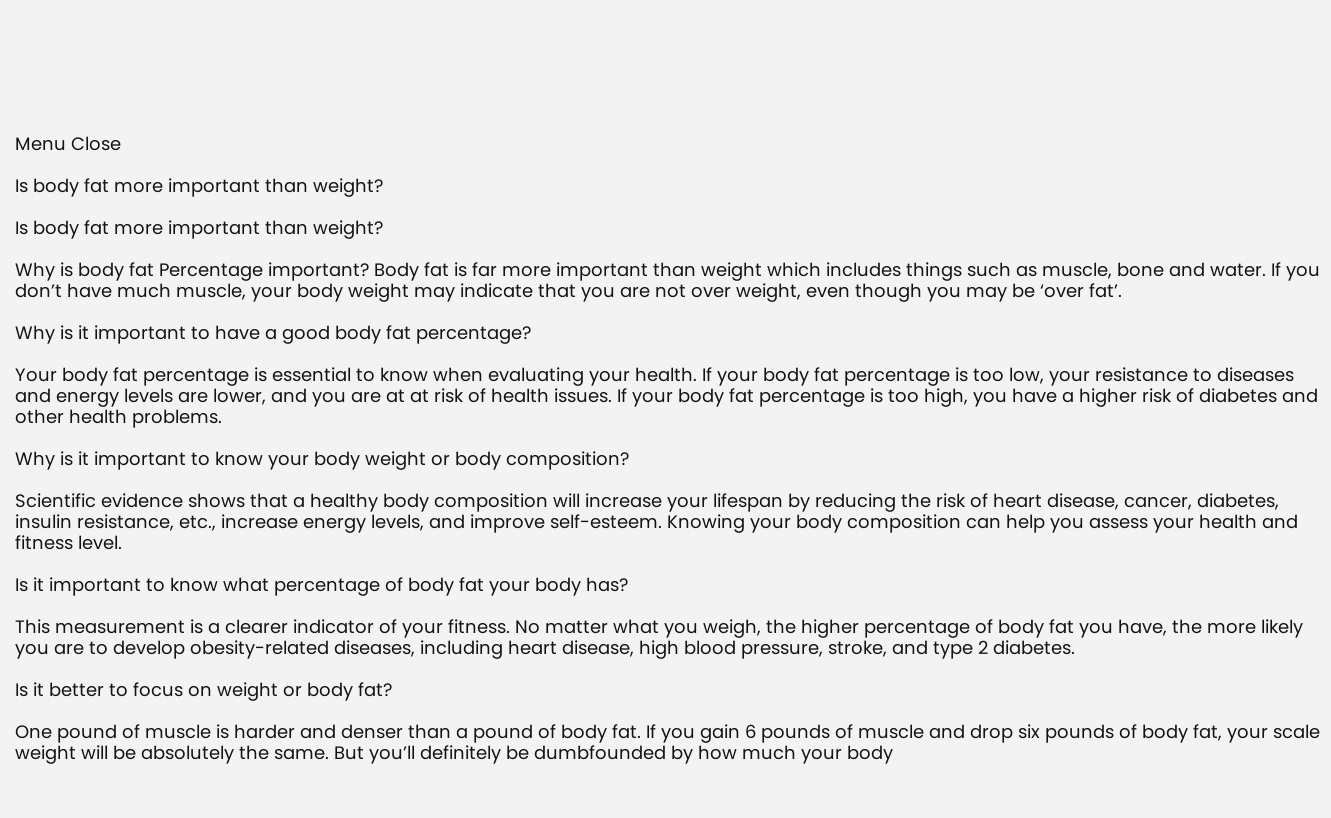Menu Close

Is body fat more important than weight?

Is body fat more important than weight?

Why is body fat Percentage important? Body fat is far more important than weight which includes things such as muscle, bone and water. If you don’t have much muscle, your body weight may indicate that you are not over weight, even though you may be ‘over fat’.

Why is it important to have a good body fat percentage?

Your body fat percentage is essential to know when evaluating your health. If your body fat percentage is too low, your resistance to diseases and energy levels are lower, and you are at at risk of health issues. If your body fat percentage is too high, you have a higher risk of diabetes and other health problems.

Why is it important to know your body weight or body composition?

Scientific evidence shows that a healthy body composition will increase your lifespan by reducing the risk of heart disease, cancer, diabetes, insulin resistance, etc., increase energy levels, and improve self-esteem. Knowing your body composition can help you assess your health and fitness level.

Is it important to know what percentage of body fat your body has?

This measurement is a clearer indicator of your fitness. No matter what you weigh, the higher percentage of body fat you have, the more likely you are to develop obesity-related diseases, including heart disease, high blood pressure, stroke, and type 2 diabetes.

Is it better to focus on weight or body fat?

One pound of muscle is harder and denser than a pound of body fat. If you gain 6 pounds of muscle and drop six pounds of body fat, your scale weight will be absolutely the same. But you’ll definitely be dumbfounded by how much your body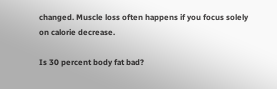changed. Muscle loss often happens if you focus solely on calorie decrease.

Is 30 percent body fat bad?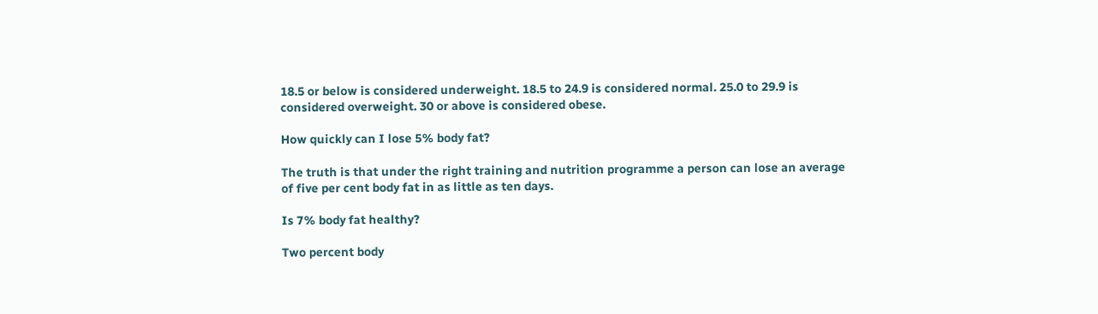18.5 or below is considered underweight. 18.5 to 24.9 is considered normal. 25.0 to 29.9 is considered overweight. 30 or above is considered obese.

How quickly can I lose 5% body fat?

The truth is that under the right training and nutrition programme a person can lose an average of five per cent body fat in as little as ten days.

Is 7% body fat healthy?

Two percent body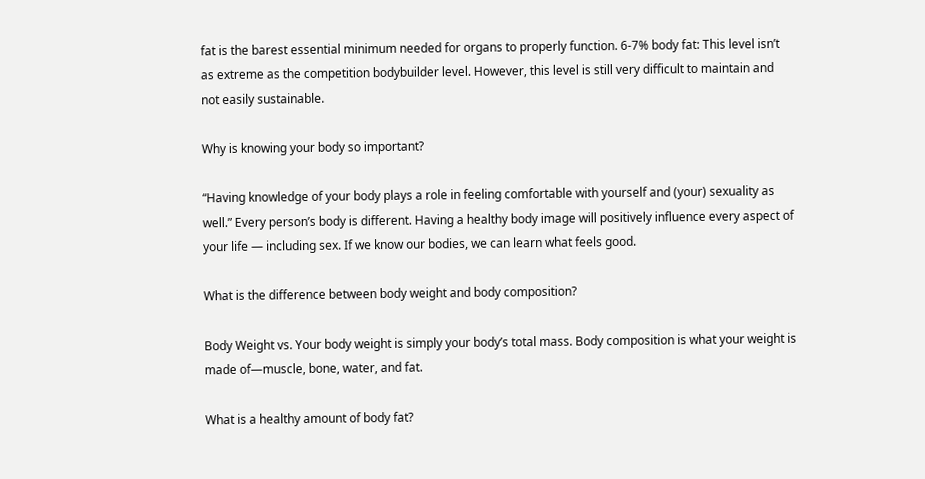fat is the barest essential minimum needed for organs to properly function. 6-7% body fat: This level isn’t as extreme as the competition bodybuilder level. However, this level is still very difficult to maintain and not easily sustainable.

Why is knowing your body so important?

“Having knowledge of your body plays a role in feeling comfortable with yourself and (your) sexuality as well.” Every person’s body is different. Having a healthy body image will positively influence every aspect of your life — including sex. If we know our bodies, we can learn what feels good.

What is the difference between body weight and body composition?

Body Weight vs. Your body weight is simply your body’s total mass. Body composition is what your weight is made of—muscle, bone, water, and fat.

What is a healthy amount of body fat?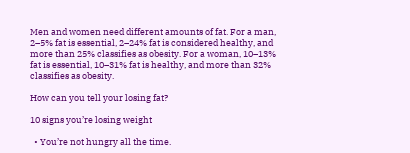Men and women need different amounts of fat. For a man, 2–5% fat is essential, 2–24% fat is considered healthy, and more than 25% classifies as obesity. For a woman, 10–13% fat is essential, 10–31% fat is healthy, and more than 32% classifies as obesity.

How can you tell your losing fat?

10 signs you’re losing weight

  • You’re not hungry all the time.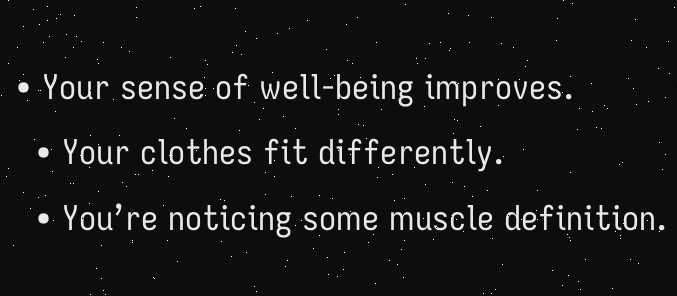• Your sense of well-being improves.
  • Your clothes fit differently.
  • You’re noticing some muscle definition.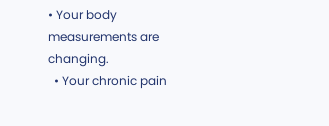• Your body measurements are changing.
  • Your chronic pain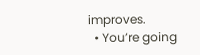improves.
  • You’re going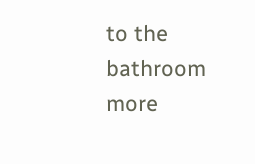to the bathroom more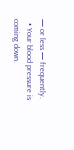— or less — frequently.
  • Your blood pressure is coming down.